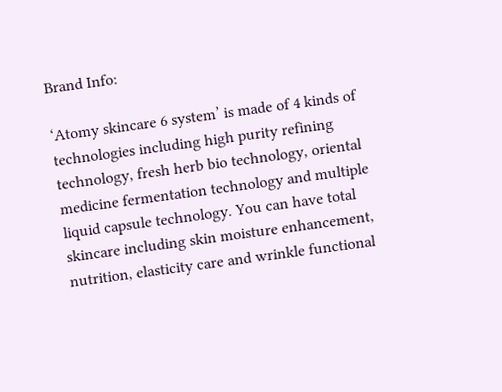Brand Info:

‘Atomy skincare 6 system’ is made of 4 kinds of technologies including high purity refining technology, fresh herb bio technology, oriental medicine fermentation technology and multiple liquid capsule technology. You can have total skincare including skin moisture enhancement, nutrition, elasticity care and wrinkle functional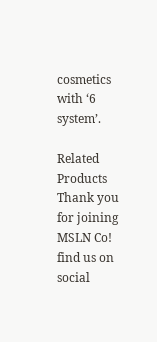cosmetics with ‘6 system’.

Related Products
Thank you
for joining MSLN Co!
find us on social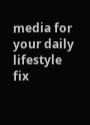media for
your daily lifestyle fix